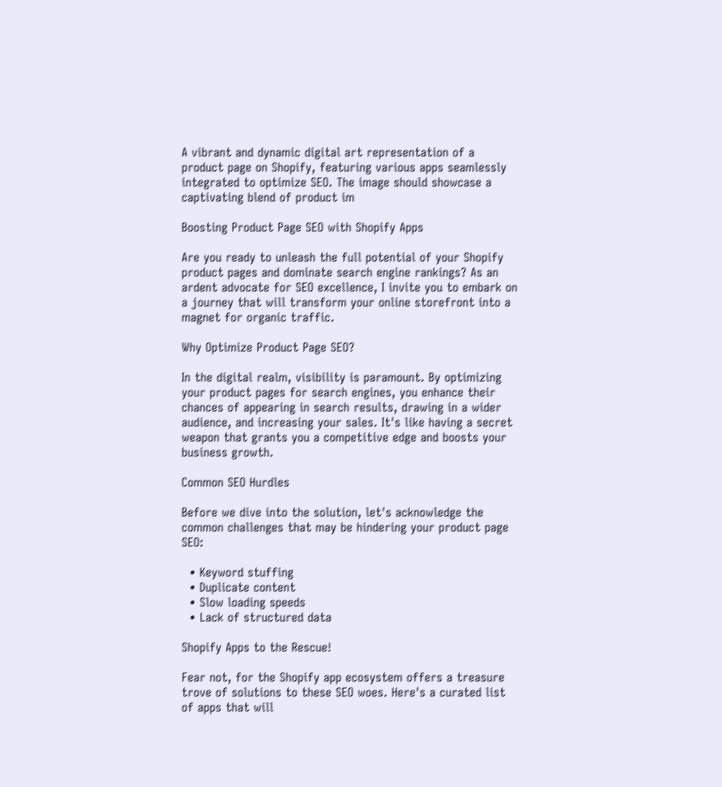A vibrant and dynamic digital art representation of a product page on Shopify, featuring various apps seamlessly integrated to optimize SEO. The image should showcase a captivating blend of product im

Boosting Product Page SEO with Shopify Apps

Are you ready to unleash the full potential of your Shopify product pages and dominate search engine rankings? As an ardent advocate for SEO excellence, I invite you to embark on a journey that will transform your online storefront into a magnet for organic traffic.

Why Optimize Product Page SEO?

In the digital realm, visibility is paramount. By optimizing your product pages for search engines, you enhance their chances of appearing in search results, drawing in a wider audience, and increasing your sales. It's like having a secret weapon that grants you a competitive edge and boosts your business growth.

Common SEO Hurdles

Before we dive into the solution, let's acknowledge the common challenges that may be hindering your product page SEO:

  • Keyword stuffing
  • Duplicate content
  • Slow loading speeds
  • Lack of structured data

Shopify Apps to the Rescue!

Fear not, for the Shopify app ecosystem offers a treasure trove of solutions to these SEO woes. Here's a curated list of apps that will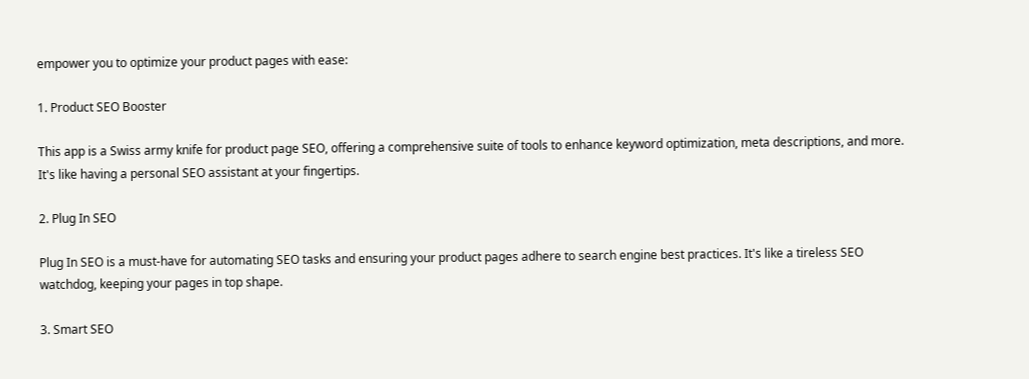empower you to optimize your product pages with ease:

1. Product SEO Booster

This app is a Swiss army knife for product page SEO, offering a comprehensive suite of tools to enhance keyword optimization, meta descriptions, and more. It's like having a personal SEO assistant at your fingertips.

2. Plug In SEO

Plug In SEO is a must-have for automating SEO tasks and ensuring your product pages adhere to search engine best practices. It's like a tireless SEO watchdog, keeping your pages in top shape.

3. Smart SEO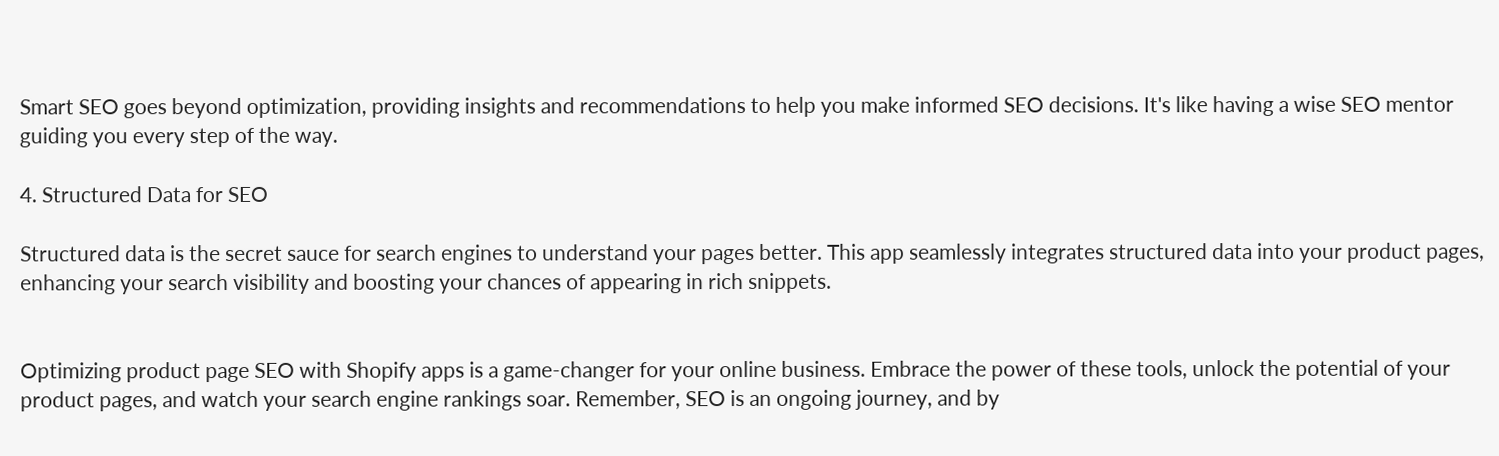Smart SEO goes beyond optimization, providing insights and recommendations to help you make informed SEO decisions. It's like having a wise SEO mentor guiding you every step of the way.

4. Structured Data for SEO

Structured data is the secret sauce for search engines to understand your pages better. This app seamlessly integrates structured data into your product pages, enhancing your search visibility and boosting your chances of appearing in rich snippets.


Optimizing product page SEO with Shopify apps is a game-changer for your online business. Embrace the power of these tools, unlock the potential of your product pages, and watch your search engine rankings soar. Remember, SEO is an ongoing journey, and by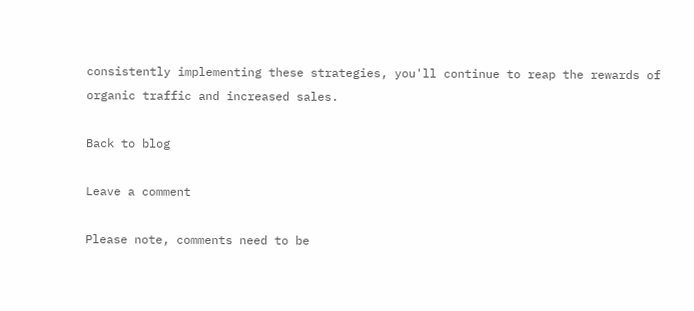consistently implementing these strategies, you'll continue to reap the rewards of organic traffic and increased sales.

Back to blog

Leave a comment

Please note, comments need to be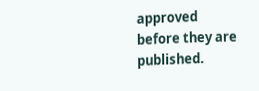approved before they are published.